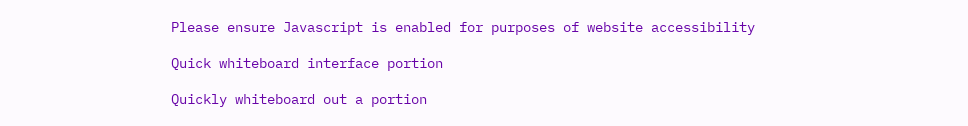Please ensure Javascript is enabled for purposes of website accessibility

Quick whiteboard interface portion

Quickly whiteboard out a portion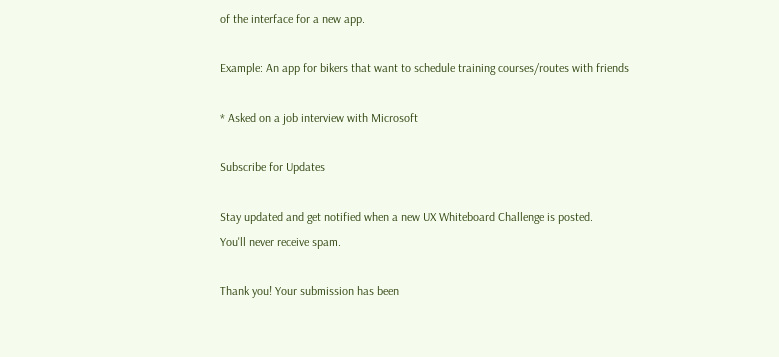of the interface for a new app.

Example: An app for bikers that want to schedule training courses/routes with friends

* Asked on a job interview with Microsoft

Subscribe for Updates

Stay updated and get notified when a new UX Whiteboard Challenge is posted.
You'll never receive spam.

Thank you! Your submission has been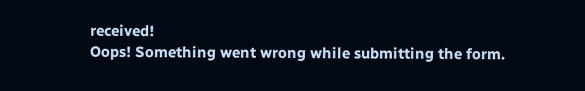received!
Oops! Something went wrong while submitting the form.